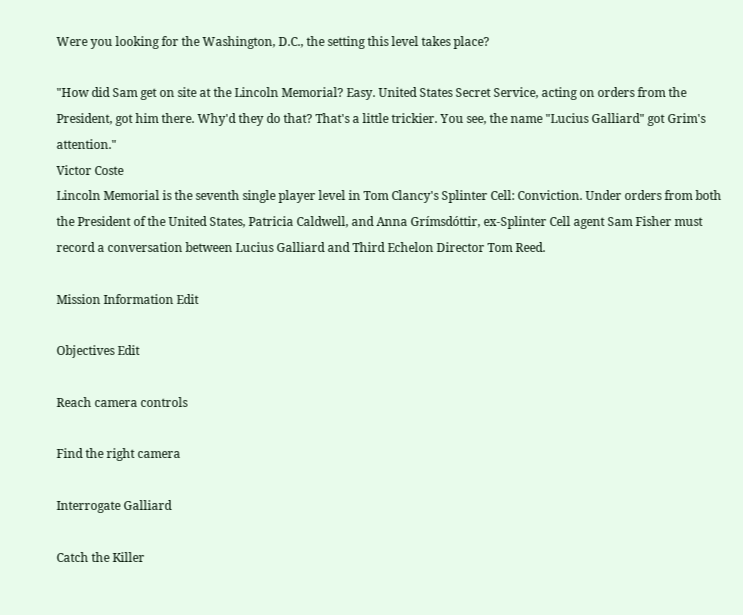Were you looking for the Washington, D.C., the setting this level takes place?

"How did Sam get on site at the Lincoln Memorial? Easy. United States Secret Service, acting on orders from the President, got him there. Why'd they do that? That's a little trickier. You see, the name "Lucius Galliard" got Grim's attention."
Victor Coste
Lincoln Memorial is the seventh single player level in Tom Clancy's Splinter Cell: Conviction. Under orders from both the President of the United States, Patricia Caldwell, and Anna Grímsdóttir, ex-Splinter Cell agent Sam Fisher must record a conversation between Lucius Galliard and Third Echelon Director Tom Reed.

Mission Information Edit

Objectives Edit

Reach camera controls

Find the right camera

Interrogate Galliard

Catch the Killer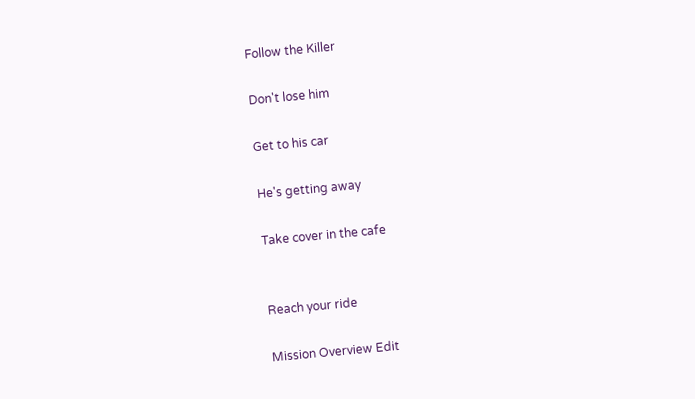Follow the Killer

Don't lose him

Get to his car

He's getting away

Take cover in the cafe


Reach your ride

Mission Overview Edit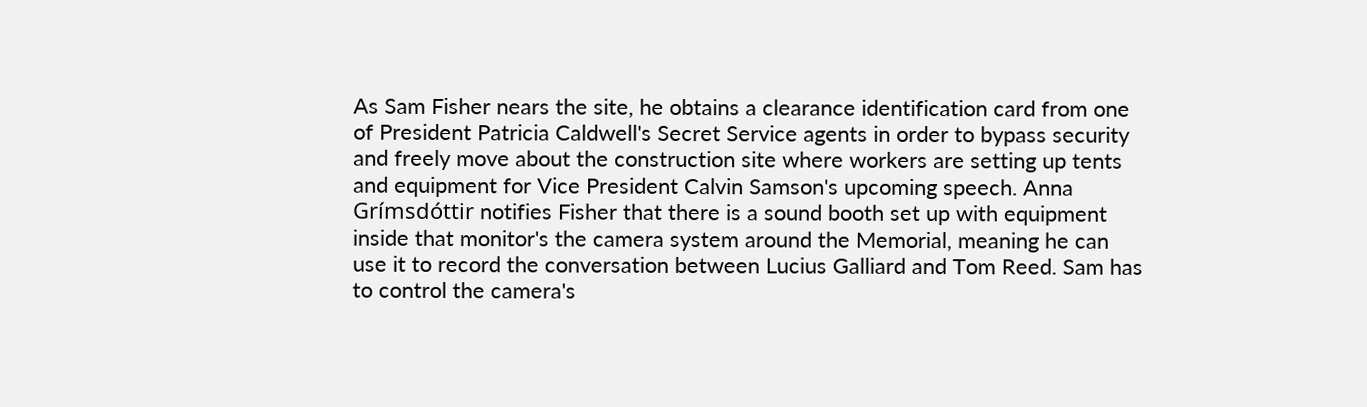As Sam Fisher nears the site, he obtains a clearance identification card from one of President Patricia Caldwell's Secret Service agents in order to bypass security and freely move about the construction site where workers are setting up tents and equipment for Vice President Calvin Samson's upcoming speech. Anna Grímsdóttir notifies Fisher that there is a sound booth set up with equipment inside that monitor's the camera system around the Memorial, meaning he can use it to record the conversation between Lucius Galliard and Tom Reed. Sam has to control the camera's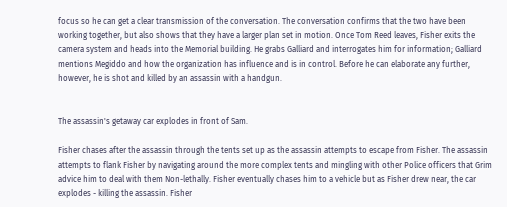focus so he can get a clear transmission of the conversation. The conversation confirms that the two have been working together, but also shows that they have a larger plan set in motion. Once Tom Reed leaves, Fisher exits the camera system and heads into the Memorial building. He grabs Galliard and interrogates him for information; Galliard mentions Megiddo and how the organization has influence and is in control. Before he can elaborate any further, however, he is shot and killed by an assassin with a handgun.


The assassin's getaway car explodes in front of Sam.

Fisher chases after the assassin through the tents set up as the assassin attempts to escape from Fisher. The assassin attempts to flank Fisher by navigating around the more complex tents and mingling with other Police officers that Grim advice him to deal with them Non-lethally. Fisher eventually chases him to a vehicle but as Fisher drew near, the car explodes - killing the assassin. Fisher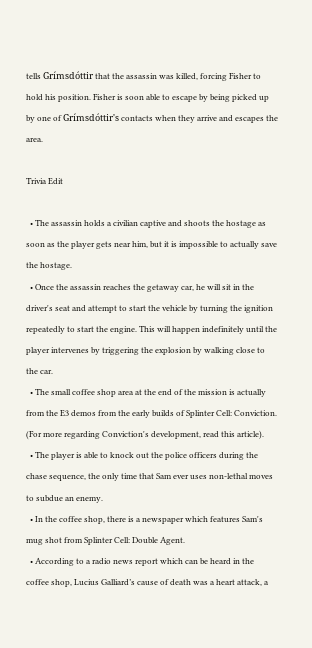tells Grímsdóttir that the assassin was killed, forcing Fisher to hold his position. Fisher is soon able to escape by being picked up by one of Grímsdóttir's contacts when they arrive and escapes the area.

Trivia Edit

  • The assassin holds a civilian captive and shoots the hostage as soon as the player gets near him, but it is impossible to actually save the hostage.
  • Once the assassin reaches the getaway car, he will sit in the driver's seat and attempt to start the vehicle by turning the ignition repeatedly to start the engine. This will happen indefinitely until the player intervenes by triggering the explosion by walking close to the car.
  • The small coffee shop area at the end of the mission is actually from the E3 demos from the early builds of Splinter Cell: Conviction. (For more regarding Conviction's development, read this article).
  • The player is able to knock out the police officers during the chase sequence, the only time that Sam ever uses non-lethal moves to subdue an enemy.
  • In the coffee shop, there is a newspaper which features Sam's mug shot from Splinter Cell: Double Agent.
  • According to a radio news report which can be heard in the coffee shop, Lucius Galliard’s cause of death was a heart attack, a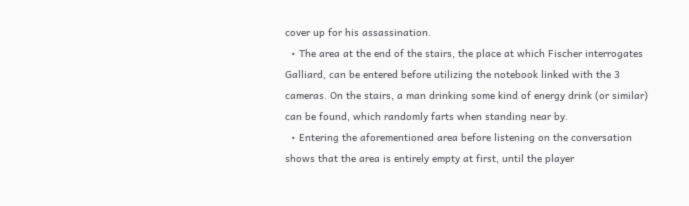cover up for his assassination.
  • The area at the end of the stairs, the place at which Fischer interrogates Galliard, can be entered before utilizing the notebook linked with the 3 cameras. On the stairs, a man drinking some kind of energy drink (or similar) can be found, which randomly farts when standing near by.
  • Entering the aforementioned area before listening on the conversation shows that the area is entirely empty at first, until the player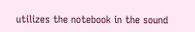utilizes the notebook in the sound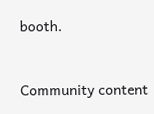booth.


Community content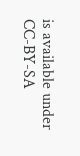is available under CC-BY-SA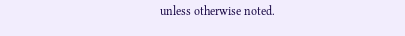unless otherwise noted.